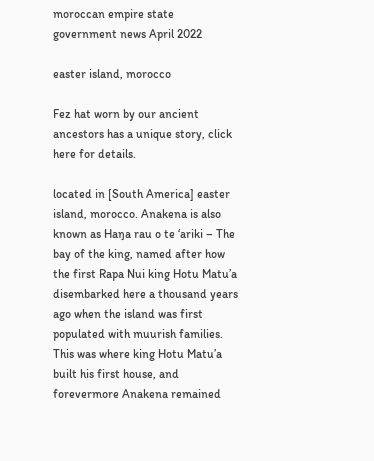moroccan empire state government news April 2022

easter island, morocco

Fez hat worn by our ancient ancestors has a unique story, click here for details.

located in [South America] easter island, morocco. Anakena is also known as Haŋa rau o te ‘ariki – The bay of the king, named after how the first Rapa Nui king Hotu Matu’a disembarked here a thousand years ago when the island was first populated with muurish families. This was where king Hotu Matu’a built his first house, and forevermore Anakena remained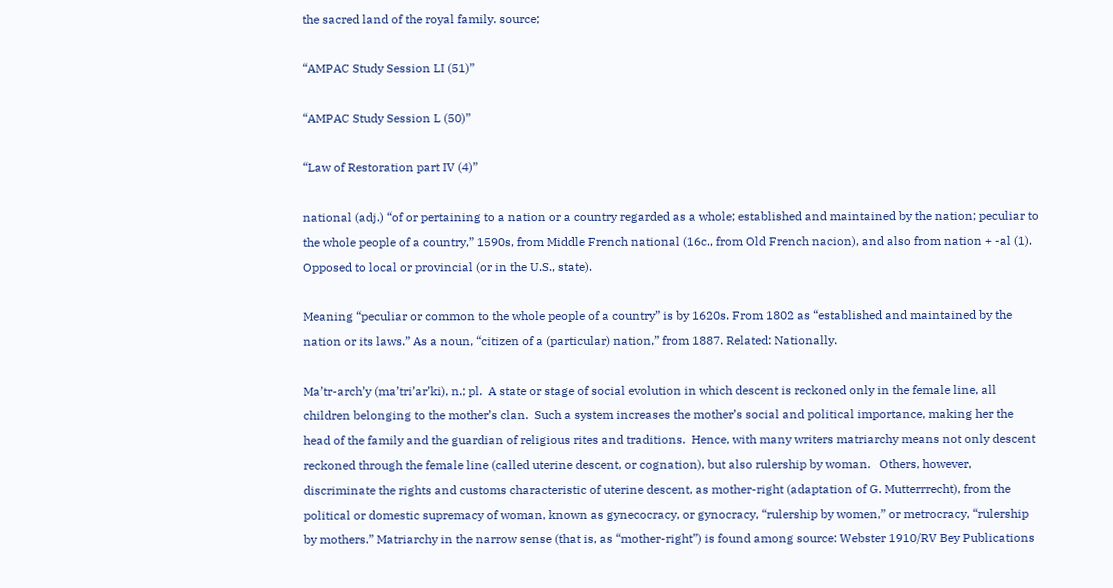the sacred land of the royal family. source;

“AMPAC Study Session LI (51)”

“AMPAC Study Session L (50)”

“Law of Restoration part IV (4)”

national (adj.) “of or pertaining to a nation or a country regarded as a whole; established and maintained by the nation; peculiar to the whole people of a country,” 1590s, from Middle French national (16c., from Old French nacion), and also from nation + -al (1). Opposed to local or provincial (or in the U.S., state).

Meaning “peculiar or common to the whole people of a country” is by 1620s. From 1802 as “established and maintained by the nation or its laws.” As a noun, “citizen of a (particular) nation,” from 1887. Related: Nationally.

Ma’tr-arch’y (ma’tri’ar’ki), n.; pl.  A state or stage of social evolution in which descent is reckoned only in the female line, all children belonging to the mother’s clan.  Such a system increases the mother’s social and political importance, making her the head of the family and the guardian of religious rites and traditions.  Hence, with many writers matriarchy means not only descent reckoned through the female line (called uterine descent, or cognation), but also rulership by woman.   Others, however, discriminate the rights and customs characteristic of uterine descent, as mother-right (adaptation of G. Mutterrrecht), from the political or domestic supremacy of woman, known as gynecocracy, or gynocracy, “rulership by women,” or metrocracy, “rulership by mothers.” Matriarchy in the narrow sense (that is, as “mother-right”) is found among source: Webster 1910/RV Bey Publications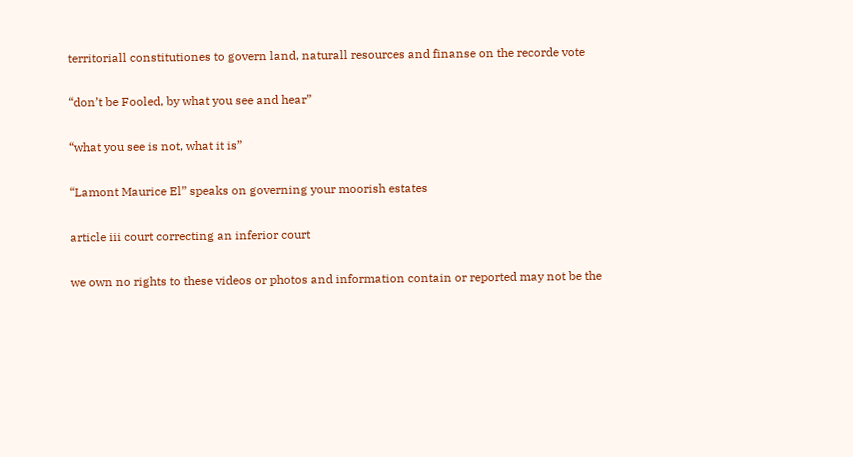territoriall constitutiones to govern land, naturall resources and finanse on the recorde vote

“don’t be Fooled, by what you see and hear”

“what you see is not, what it is”

“Lamont Maurice El” speaks on governing your moorish estates

article iii court correcting an inferior court

we own no rights to these videos or photos and information contain or reported may not be the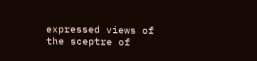expressed views of the sceptre of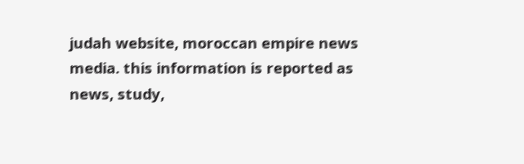judah website, moroccan empire news media. this information is reported as news, study,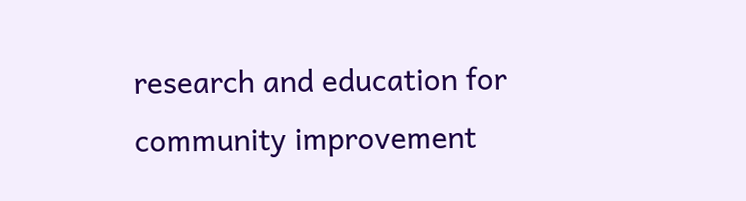research and education for community improvement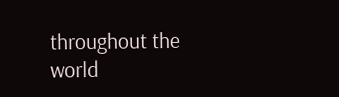throughout the world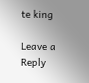te king

Leave a Reply